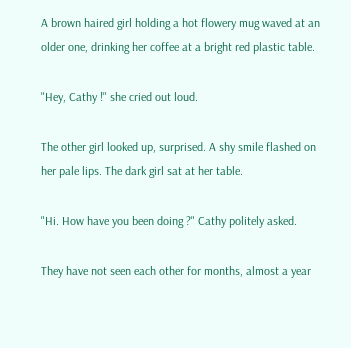A brown haired girl holding a hot flowery mug waved at an older one, drinking her coffee at a bright red plastic table.

"Hey, Cathy !" she cried out loud.

The other girl looked up, surprised. A shy smile flashed on her pale lips. The dark girl sat at her table.

"Hi. How have you been doing ?" Cathy politely asked.

They have not seen each other for months, almost a year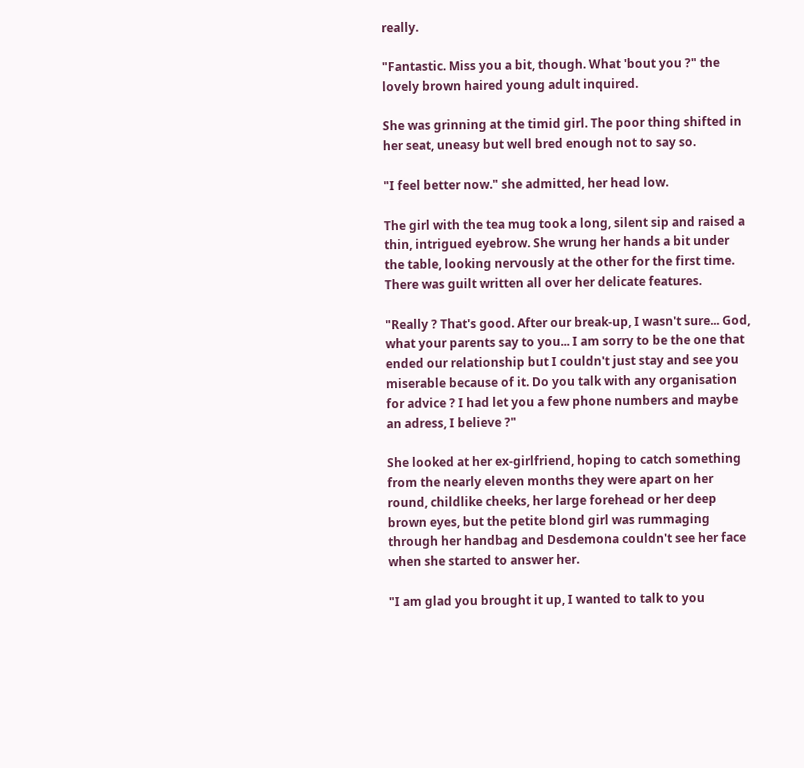really.

"Fantastic. Miss you a bit, though. What 'bout you ?" the lovely brown haired young adult inquired.

She was grinning at the timid girl. The poor thing shifted in her seat, uneasy but well bred enough not to say so.

"I feel better now." she admitted, her head low.

The girl with the tea mug took a long, silent sip and raised a thin, intrigued eyebrow. She wrung her hands a bit under the table, looking nervously at the other for the first time. There was guilt written all over her delicate features.

"Really ? That's good. After our break-up, I wasn't sure... God, what your parents say to you... I am sorry to be the one that ended our relationship but I couldn't just stay and see you miserable because of it. Do you talk with any organisation for advice ? I had let you a few phone numbers and maybe an adress, I believe ?"

She looked at her ex-girlfriend, hoping to catch something from the nearly eleven months they were apart on her round, childlike cheeks, her large forehead or her deep brown eyes, but the petite blond girl was rummaging through her handbag and Desdemona couldn't see her face when she started to answer her.

"I am glad you brought it up, I wanted to talk to you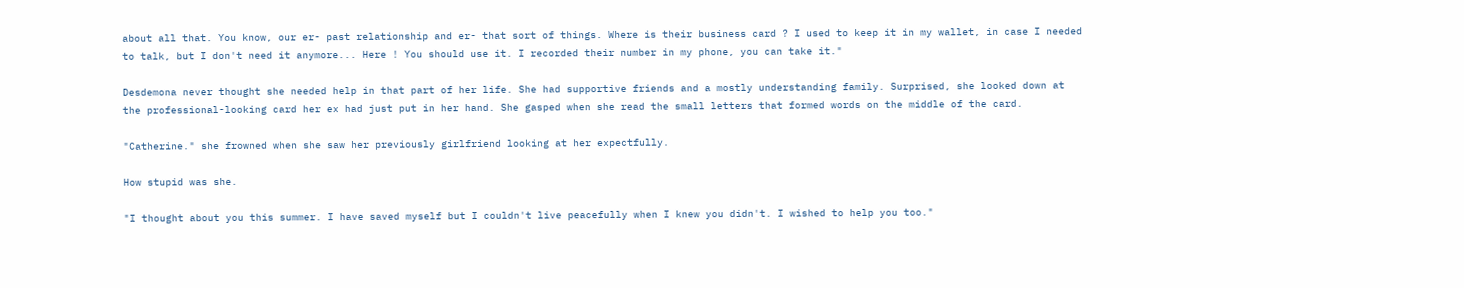about all that. You know, our er- past relationship and er- that sort of things. Where is their business card ? I used to keep it in my wallet, in case I needed to talk, but I don't need it anymore... Here ! You should use it. I recorded their number in my phone, you can take it."

Desdemona never thought she needed help in that part of her life. She had supportive friends and a mostly understanding family. Surprised, she looked down at the professional-looking card her ex had just put in her hand. She gasped when she read the small letters that formed words on the middle of the card.

"Catherine." she frowned when she saw her previously girlfriend looking at her expectfully.

How stupid was she.

"I thought about you this summer. I have saved myself but I couldn't live peacefully when I knew you didn't. I wished to help you too."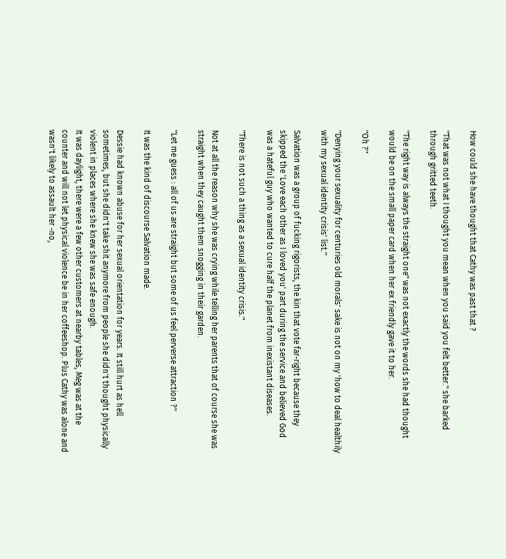How could she have thought that Cathy was past that ?

"That was not what I thought you mean when you said you felt better." she barked through gritted teeth.

"The right way is always the straight one" was not exactly the words she had thought would be on the small paper card when her ex friendly gave it to her.

"Oh ?"

"Denying your sexuality for centuries old morals' sake is not on my 'how to deal healthily with my sexual identity crisis' list."

Salvation was a group of fucking rigorists, the kin that vote far-right because they skipped the 'Love each other as I loved you' part during the service and believed God was a hateful guy who wanted to cure half the planet from inexistant diseases.

"There is not such a thing as a sexual identity crisis."

Not at all the reason why she was crying while telling her parents that of course she was straight when they caught them snogging in their garden.

"Let me guess : all of us are straight but some of us feel perverse attraction ?"

It was the kind of discourse Salvation made.

Dessie had known abuse for her sexual orientation for years. It still hurt as hell sometimes, but she didn't take shit anymore from people she didn't thought physically violent in places where she knew she was safe enough.
It was daylight, there were a few other customers at nearby tables, Meg was at the counter and will not let physical violence be in her coffeeshop. Plus Cathy was alone and wasn't likely to assault her -no,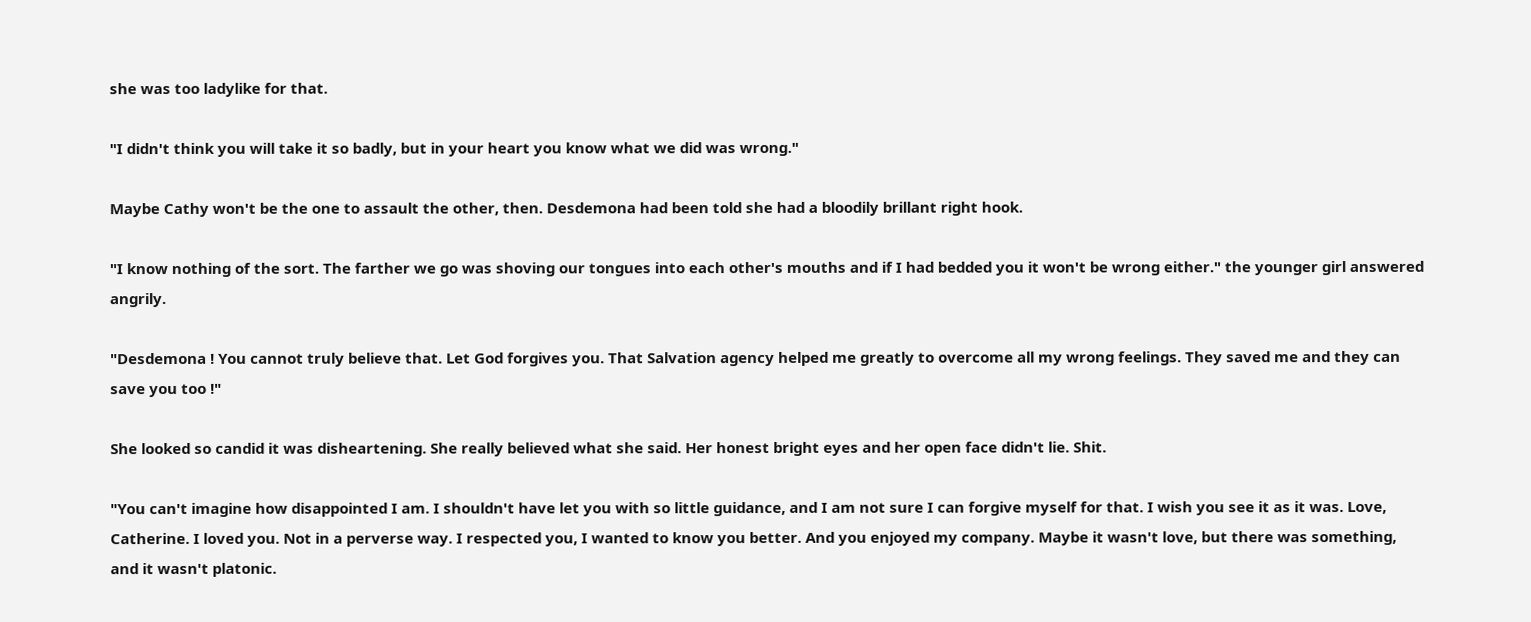she was too ladylike for that.

"I didn't think you will take it so badly, but in your heart you know what we did was wrong."

Maybe Cathy won't be the one to assault the other, then. Desdemona had been told she had a bloodily brillant right hook.

"I know nothing of the sort. The farther we go was shoving our tongues into each other's mouths and if I had bedded you it won't be wrong either." the younger girl answered angrily.

"Desdemona ! You cannot truly believe that. Let God forgives you. That Salvation agency helped me greatly to overcome all my wrong feelings. They saved me and they can save you too !"

She looked so candid it was disheartening. She really believed what she said. Her honest bright eyes and her open face didn't lie. Shit.

"You can't imagine how disappointed I am. I shouldn't have let you with so little guidance, and I am not sure I can forgive myself for that. I wish you see it as it was. Love, Catherine. I loved you. Not in a perverse way. I respected you, I wanted to know you better. And you enjoyed my company. Maybe it wasn't love, but there was something, and it wasn't platonic.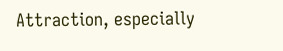Attraction, especially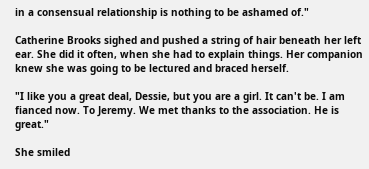in a consensual relationship is nothing to be ashamed of."

Catherine Brooks sighed and pushed a string of hair beneath her left ear. She did it often, when she had to explain things. Her companion knew she was going to be lectured and braced herself.

"I like you a great deal, Dessie, but you are a girl. It can't be. I am fianced now. To Jeremy. We met thanks to the association. He is great."

She smiled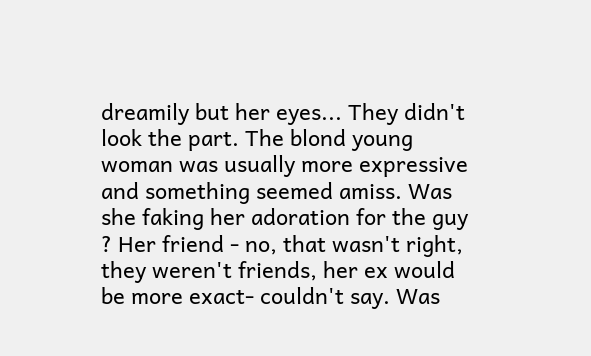dreamily but her eyes... They didn't look the part. The blond young woman was usually more expressive and something seemed amiss. Was she faking her adoration for the guy ? Her friend - no, that wasn't right, they weren't friends, her ex would be more exact- couldn't say. Was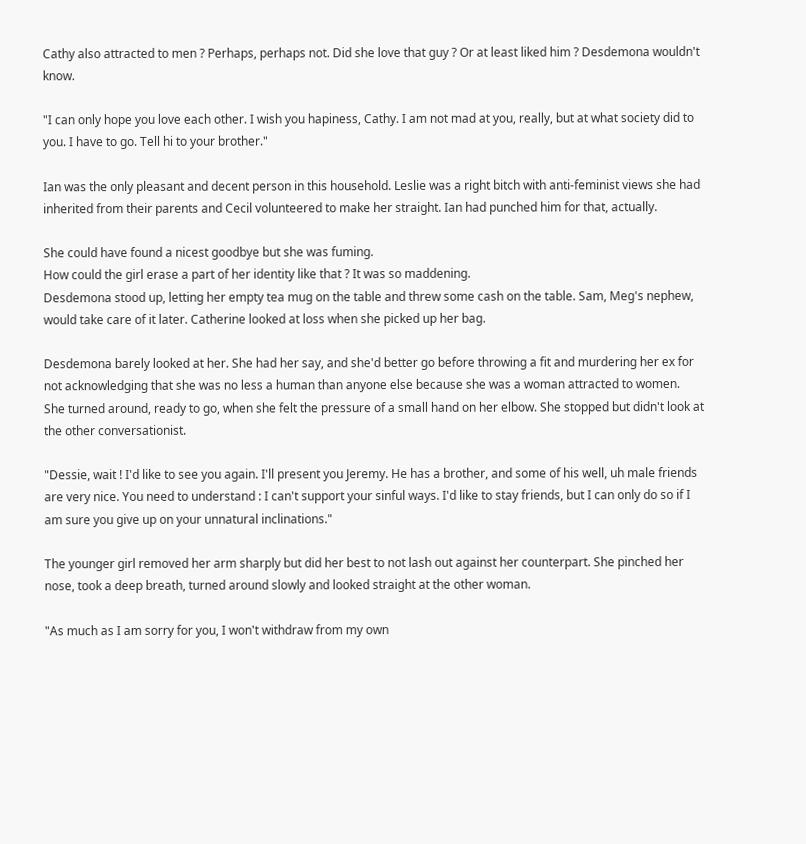Cathy also attracted to men ? Perhaps, perhaps not. Did she love that guy ? Or at least liked him ? Desdemona wouldn't know.

"I can only hope you love each other. I wish you hapiness, Cathy. I am not mad at you, really, but at what society did to you. I have to go. Tell hi to your brother."

Ian was the only pleasant and decent person in this household. Leslie was a right bitch with anti-feminist views she had inherited from their parents and Cecil volunteered to make her straight. Ian had punched him for that, actually.

She could have found a nicest goodbye but she was fuming.
How could the girl erase a part of her identity like that ? It was so maddening.
Desdemona stood up, letting her empty tea mug on the table and threw some cash on the table. Sam, Meg's nephew, would take care of it later. Catherine looked at loss when she picked up her bag.

Desdemona barely looked at her. She had her say, and she'd better go before throwing a fit and murdering her ex for not acknowledging that she was no less a human than anyone else because she was a woman attracted to women.
She turned around, ready to go, when she felt the pressure of a small hand on her elbow. She stopped but didn't look at the other conversationist.

"Dessie, wait ! I'd like to see you again. I'll present you Jeremy. He has a brother, and some of his well, uh male friends are very nice. You need to understand : I can't support your sinful ways. I'd like to stay friends, but I can only do so if I am sure you give up on your unnatural inclinations."

The younger girl removed her arm sharply but did her best to not lash out against her counterpart. She pinched her nose, took a deep breath, turned around slowly and looked straight at the other woman.

"As much as I am sorry for you, I won't withdraw from my own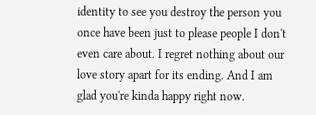identity to see you destroy the person you once have been just to please people I don't even care about. I regret nothing about our love story apart for its ending. And I am glad you're kinda happy right now.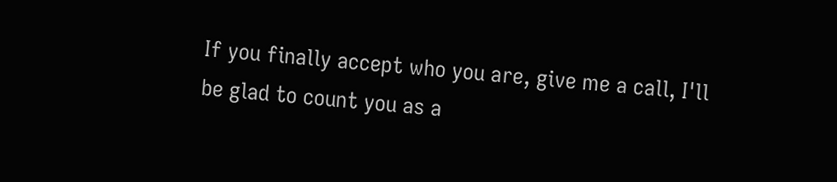If you finally accept who you are, give me a call, I'll be glad to count you as a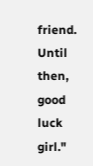friend. Until then, good luck girl."